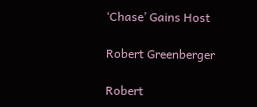‘Chase’ Gains Host

Robert Greenberger

Robert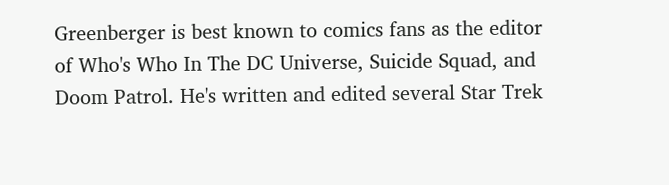Greenberger is best known to comics fans as the editor of Who's Who In The DC Universe, Suicide Squad, and Doom Patrol. He's written and edited several Star Trek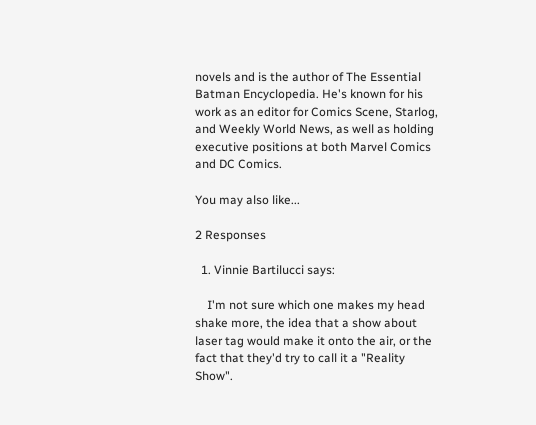novels and is the author of The Essential Batman Encyclopedia. He's known for his work as an editor for Comics Scene, Starlog, and Weekly World News, as well as holding executive positions at both Marvel Comics and DC Comics.

You may also like...

2 Responses

  1. Vinnie Bartilucci says:

    I'm not sure which one makes my head shake more, the idea that a show about laser tag would make it onto the air, or the fact that they'd try to call it a "Reality Show".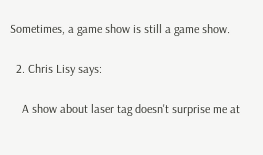Sometimes, a game show is still a game show.

  2. Chris Lisy says:

    A show about laser tag doesn't surprise me at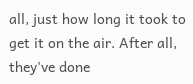all, just how long it took to get it on the air. After all, they've done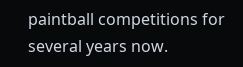paintball competitions for several years now.